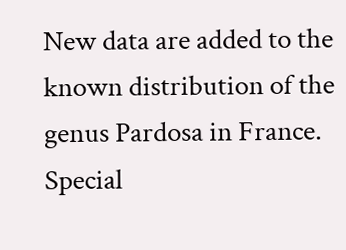New data are added to the known distribution of the genus Pardosa in France. Special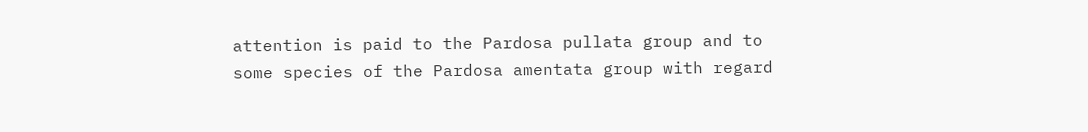attention is paid to the Pardosa pullata group and to some species of the Pardosa amentata group with regard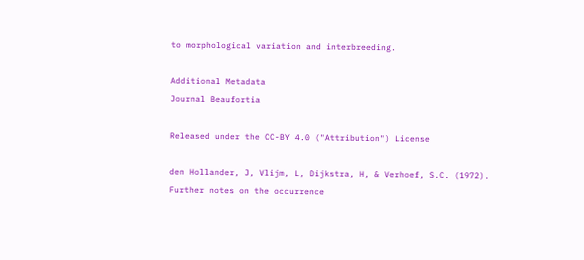to morphological variation and interbreeding.

Additional Metadata
Journal Beaufortia

Released under the CC-BY 4.0 ("Attribution") License

den Hollander, J, Vlijm, L, Dijkstra, H, & Verhoef, S.C. (1972). Further notes on the occurrence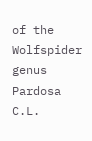of the Wolfspider genus Pardosa C.L.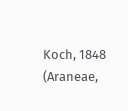Koch, 1848 (Araneae,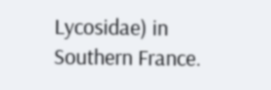Lycosidae) in Southern France.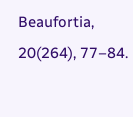Beaufortia, 20(264), 77–84.